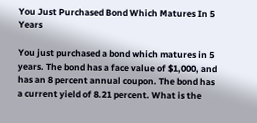You Just Purchased Bond Which Matures In 5 Years

You just purchased a bond which matures in 5 years. The bond has a face value of $1,000, and has an 8 percent annual coupon. The bond has a current yield of 8.21 percent. What is the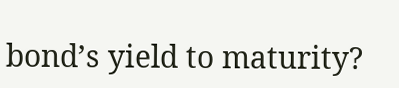bond’s yield to maturity?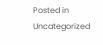Posted in Uncategorized